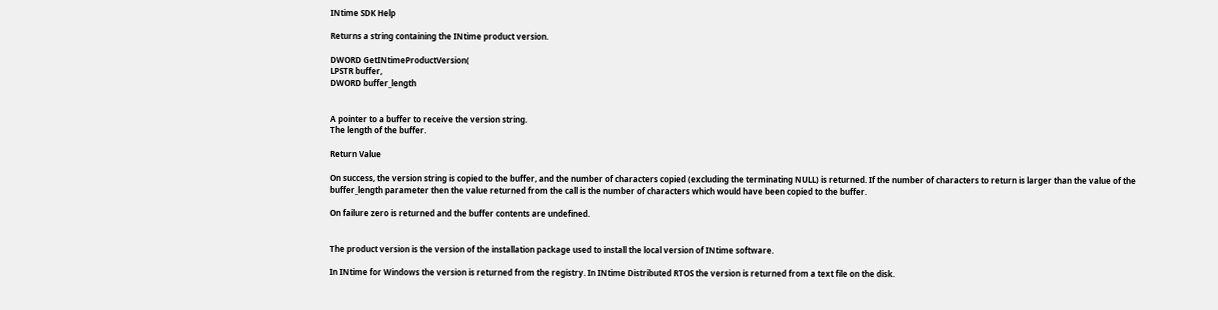INtime SDK Help

Returns a string containing the INtime product version.

DWORD GetINtimeProductVersion(
LPSTR buffer,
DWORD buffer_length


A pointer to a buffer to receive the version string.
The length of the buffer.

Return Value

On success, the version string is copied to the buffer, and the number of characters copied (excluding the terminating NULL) is returned. If the number of characters to return is larger than the value of the buffer_length parameter then the value returned from the call is the number of characters which would have been copied to the buffer.

On failure zero is returned and the buffer contents are undefined.


The product version is the version of the installation package used to install the local version of INtime software.

In INtime for Windows the version is returned from the registry. In INtime Distributed RTOS the version is returned from a text file on the disk.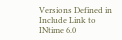Versions Defined in Include Link to
INtime 6.0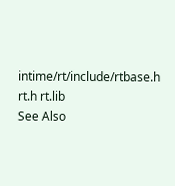intime/rt/include/rtbase.h rt.h rt.lib
See Also